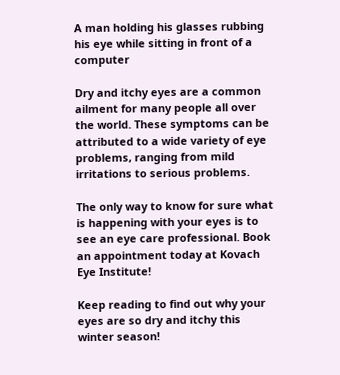A man holding his glasses rubbing his eye while sitting in front of a computer

Dry and itchy eyes are a common ailment for many people all over the world. These symptoms can be attributed to a wide variety of eye problems, ranging from mild irritations to serious problems.

The only way to know for sure what is happening with your eyes is to see an eye care professional. Book an appointment today at Kovach Eye Institute!

Keep reading to find out why your eyes are so dry and itchy this winter season!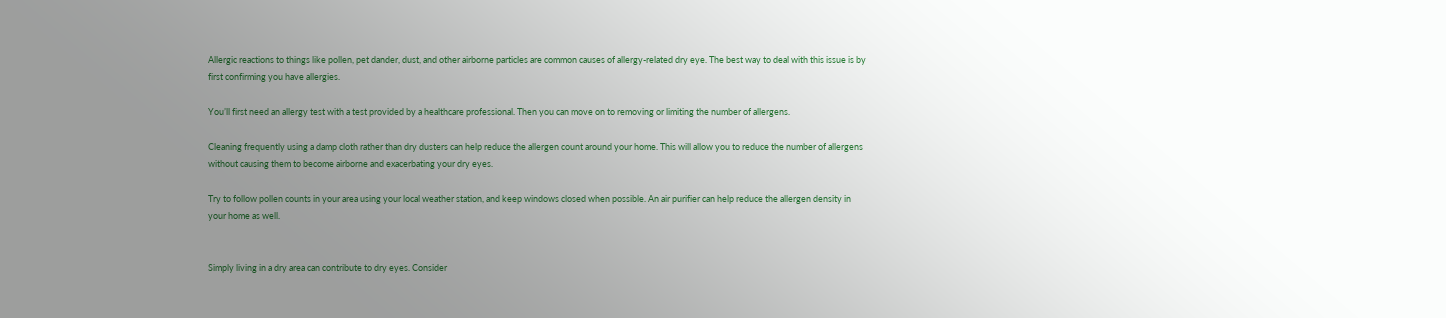Allergic reactions to things like pollen, pet dander, dust, and other airborne particles are common causes of allergy-related dry eye. The best way to deal with this issue is by first confirming you have allergies.

You’ll first need an allergy test with a test provided by a healthcare professional. Then you can move on to removing or limiting the number of allergens.

Cleaning frequently using a damp cloth rather than dry dusters can help reduce the allergen count around your home. This will allow you to reduce the number of allergens without causing them to become airborne and exacerbating your dry eyes.

Try to follow pollen counts in your area using your local weather station, and keep windows closed when possible. An air purifier can help reduce the allergen density in your home as well.


Simply living in a dry area can contribute to dry eyes. Consider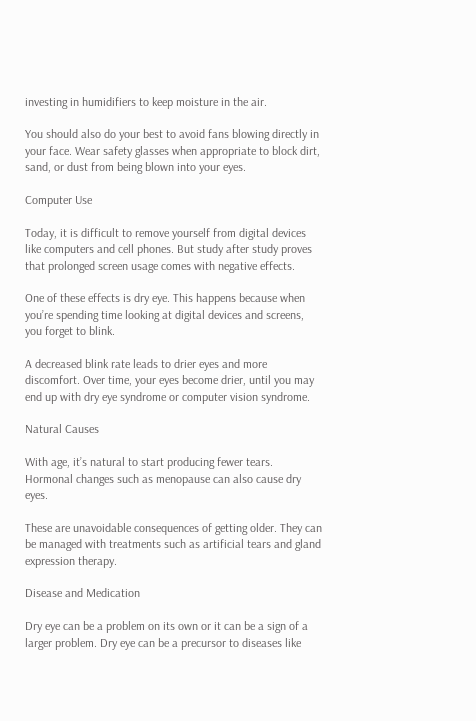investing in humidifiers to keep moisture in the air.

You should also do your best to avoid fans blowing directly in your face. Wear safety glasses when appropriate to block dirt, sand, or dust from being blown into your eyes.

Computer Use

Today, it is difficult to remove yourself from digital devices like computers and cell phones. But study after study proves that prolonged screen usage comes with negative effects.

One of these effects is dry eye. This happens because when you’re spending time looking at digital devices and screens, you forget to blink.

A decreased blink rate leads to drier eyes and more discomfort. Over time, your eyes become drier, until you may end up with dry eye syndrome or computer vision syndrome.

Natural Causes

With age, it’s natural to start producing fewer tears. Hormonal changes such as menopause can also cause dry eyes.

These are unavoidable consequences of getting older. They can be managed with treatments such as artificial tears and gland expression therapy.

Disease and Medication

Dry eye can be a problem on its own or it can be a sign of a larger problem. Dry eye can be a precursor to diseases like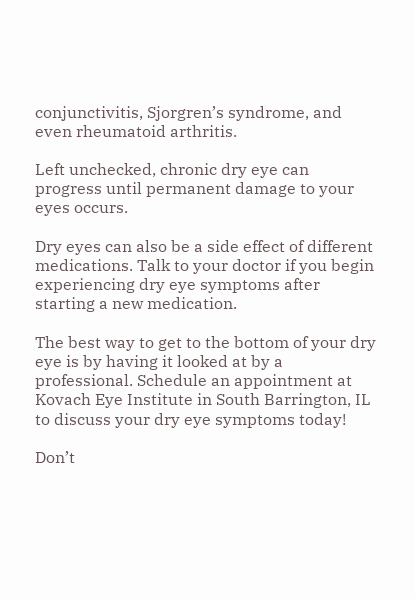conjunctivitis, Sjorgren’s syndrome, and even rheumatoid arthritis.

Left unchecked, chronic dry eye can progress until permanent damage to your eyes occurs.

Dry eyes can also be a side effect of different medications. Talk to your doctor if you begin experiencing dry eye symptoms after starting a new medication.

The best way to get to the bottom of your dry eye is by having it looked at by a professional. Schedule an appointment at Kovach Eye Institute in South Barrington, IL to discuss your dry eye symptoms today!

Don’t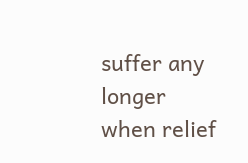suffer any longer when relief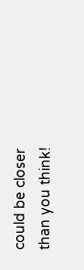could be closer than you think!